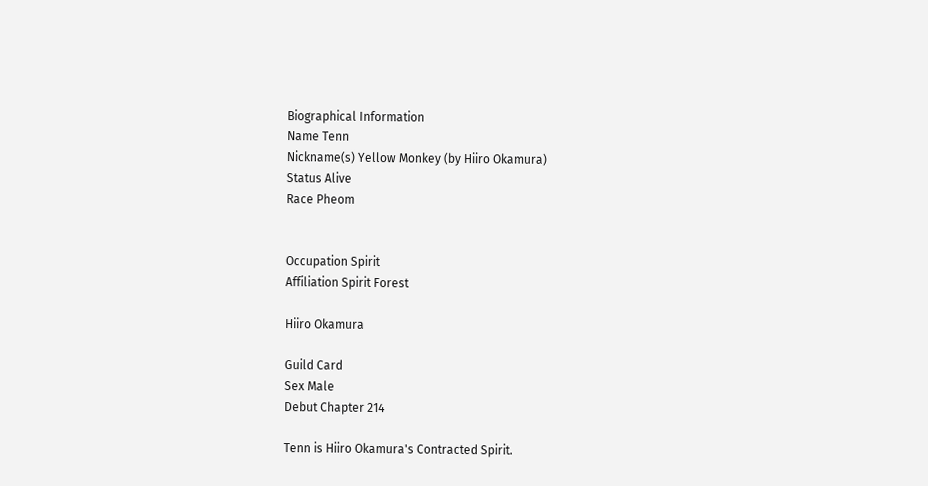Biographical Information
Name Tenn
Nickname(s) Yellow Monkey (by Hiiro Okamura)
Status Alive
Race Pheom


Occupation Spirit
Affiliation Spirit Forest

Hiiro Okamura

Guild Card
Sex Male
Debut Chapter 214

Tenn is Hiiro Okamura's Contracted Spirit.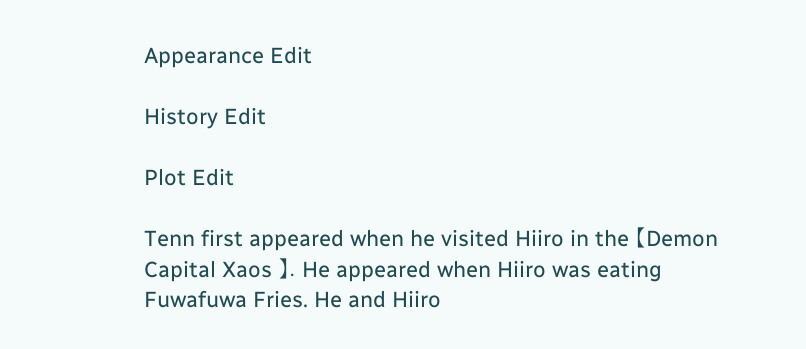Appearance Edit

History Edit

Plot Edit

Tenn first appeared when he visited Hiiro in the 【Demon Capital Xaos 】. He appeared when Hiiro was eating Fuwafuwa Fries. He and Hiiro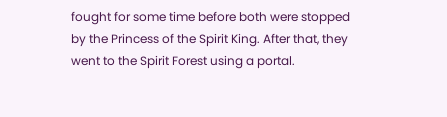fought for some time before both were stopped by the Princess of the Spirit King. After that, they went to the Spirit Forest using a portal.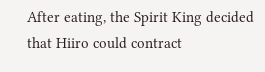After eating, the Spirit King decided that Hiiro could contract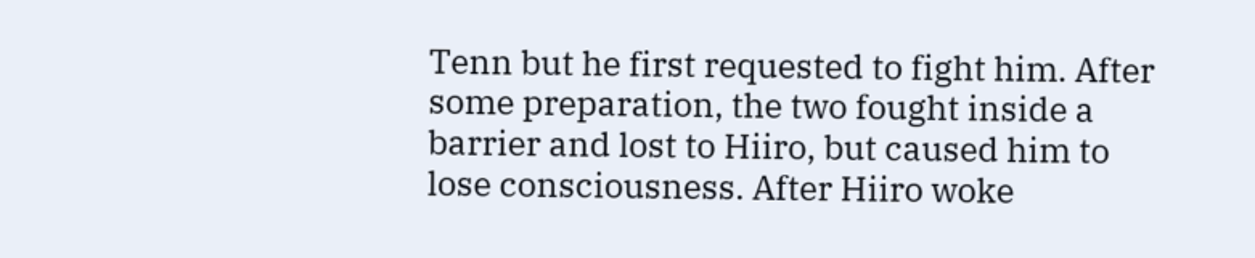Tenn but he first requested to fight him. After some preparation, the two fought inside a barrier and lost to Hiiro, but caused him to lose consciousness. After Hiiro woke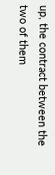up, the contract between the two of them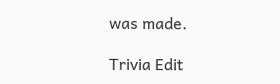was made.

Trivia Edit